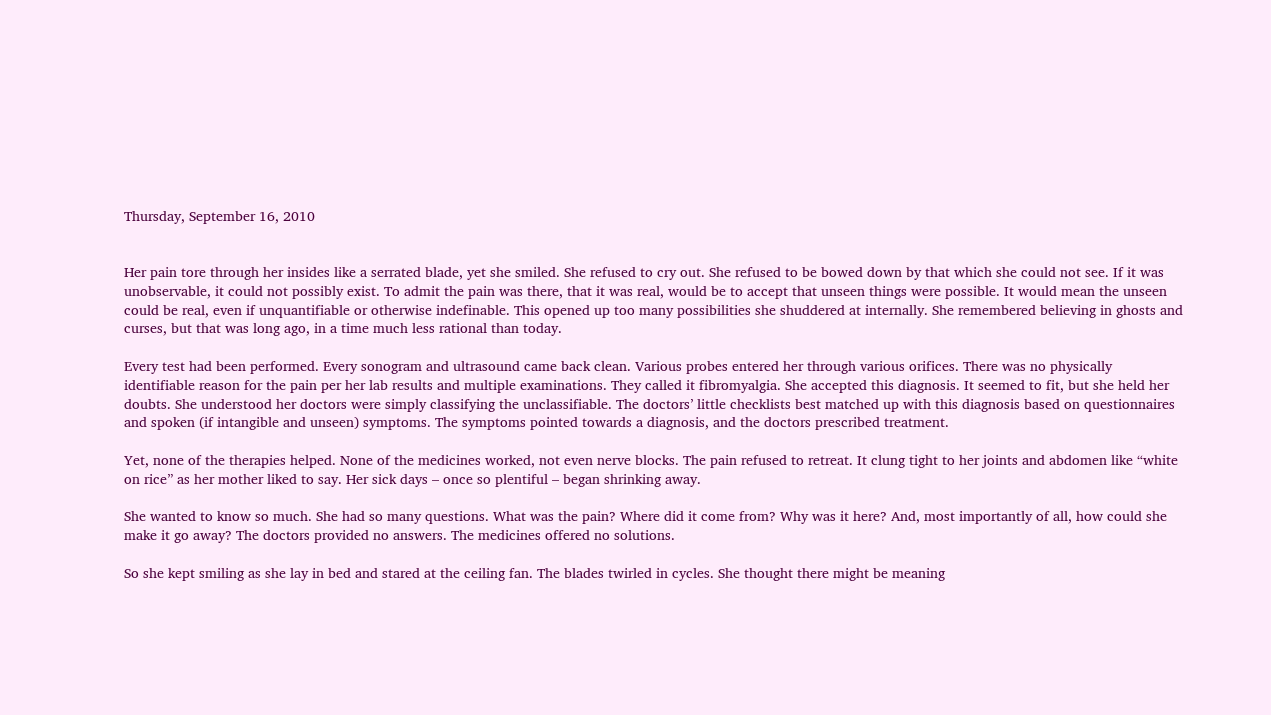Thursday, September 16, 2010


Her pain tore through her insides like a serrated blade, yet she smiled. She refused to cry out. She refused to be bowed down by that which she could not see. If it was unobservable, it could not possibly exist. To admit the pain was there, that it was real, would be to accept that unseen things were possible. It would mean the unseen could be real, even if unquantifiable or otherwise indefinable. This opened up too many possibilities she shuddered at internally. She remembered believing in ghosts and curses, but that was long ago, in a time much less rational than today.

Every test had been performed. Every sonogram and ultrasound came back clean. Various probes entered her through various orifices. There was no physically identifiable reason for the pain per her lab results and multiple examinations. They called it fibromyalgia. She accepted this diagnosis. It seemed to fit, but she held her doubts. She understood her doctors were simply classifying the unclassifiable. The doctors’ little checklists best matched up with this diagnosis based on questionnaires and spoken (if intangible and unseen) symptoms. The symptoms pointed towards a diagnosis, and the doctors prescribed treatment.

Yet, none of the therapies helped. None of the medicines worked, not even nerve blocks. The pain refused to retreat. It clung tight to her joints and abdomen like “white on rice” as her mother liked to say. Her sick days – once so plentiful – began shrinking away.

She wanted to know so much. She had so many questions. What was the pain? Where did it come from? Why was it here? And, most importantly of all, how could she make it go away? The doctors provided no answers. The medicines offered no solutions.

So she kept smiling as she lay in bed and stared at the ceiling fan. The blades twirled in cycles. She thought there might be meaning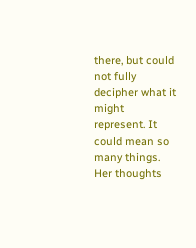there, but could not fully decipher what it might represent. It could mean so many things. Her thoughts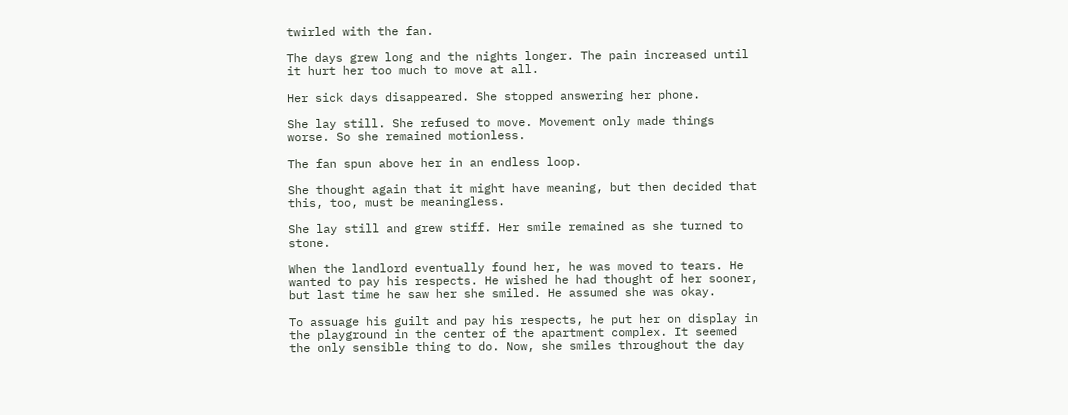twirled with the fan.

The days grew long and the nights longer. The pain increased until it hurt her too much to move at all.

Her sick days disappeared. She stopped answering her phone.

She lay still. She refused to move. Movement only made things worse. So she remained motionless.

The fan spun above her in an endless loop.

She thought again that it might have meaning, but then decided that this, too, must be meaningless.

She lay still and grew stiff. Her smile remained as she turned to stone.

When the landlord eventually found her, he was moved to tears. He wanted to pay his respects. He wished he had thought of her sooner, but last time he saw her she smiled. He assumed she was okay.

To assuage his guilt and pay his respects, he put her on display in the playground in the center of the apartment complex. It seemed the only sensible thing to do. Now, she smiles throughout the day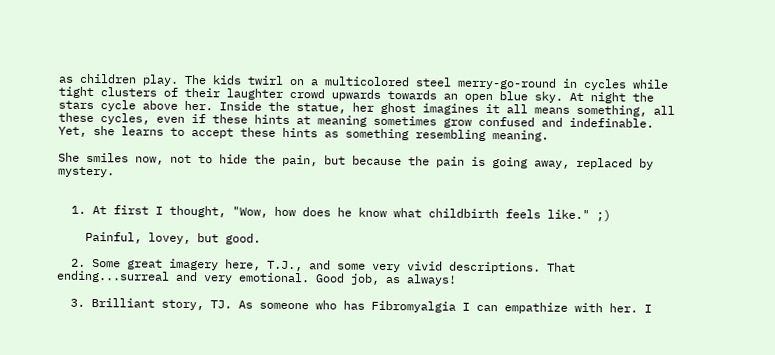as children play. The kids twirl on a multicolored steel merry-go-round in cycles while tight clusters of their laughter crowd upwards towards an open blue sky. At night the stars cycle above her. Inside the statue, her ghost imagines it all means something, all these cycles, even if these hints at meaning sometimes grow confused and indefinable. Yet, she learns to accept these hints as something resembling meaning.

She smiles now, not to hide the pain, but because the pain is going away, replaced by mystery.


  1. At first I thought, "Wow, how does he know what childbirth feels like." ;)

    Painful, lovey, but good.

  2. Some great imagery here, T.J., and some very vivid descriptions. That ending...surreal and very emotional. Good job, as always!

  3. Brilliant story, TJ. As someone who has Fibromyalgia I can empathize with her. I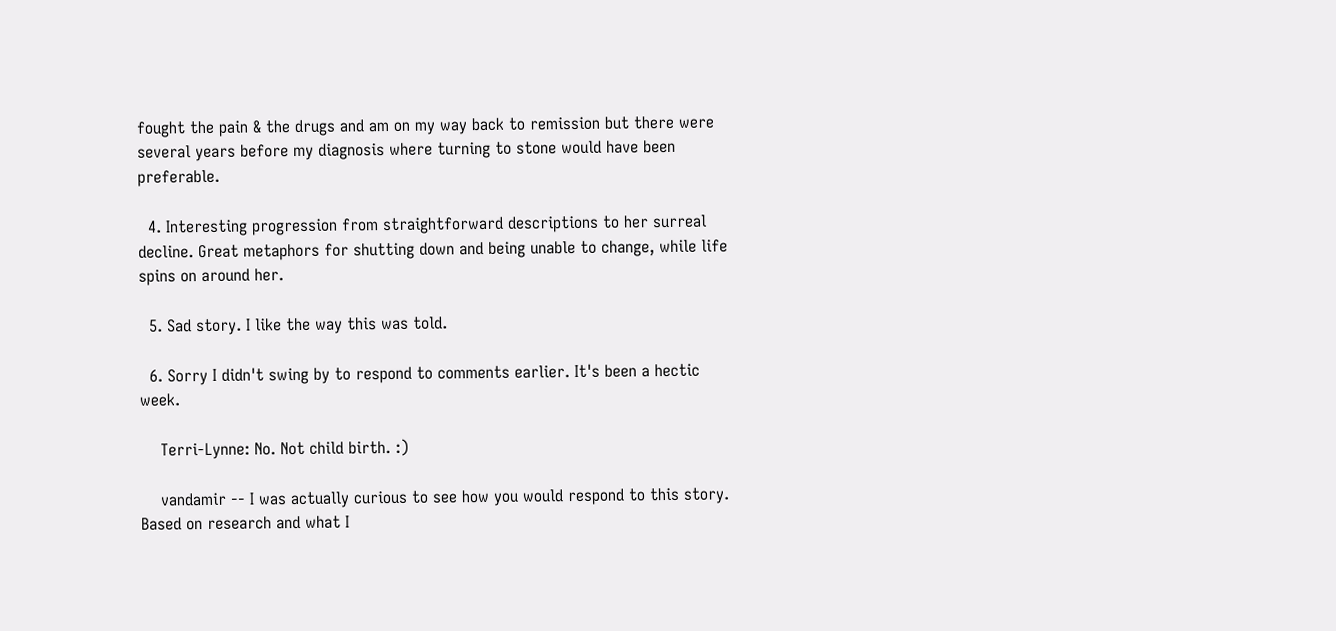fought the pain & the drugs and am on my way back to remission but there were several years before my diagnosis where turning to stone would have been preferable.

  4. Interesting progression from straightforward descriptions to her surreal decline. Great metaphors for shutting down and being unable to change, while life spins on around her.

  5. Sad story. I like the way this was told.

  6. Sorry I didn't swing by to respond to comments earlier. It's been a hectic week.

    Terri-Lynne: No. Not child birth. :)

    vandamir -- I was actually curious to see how you would respond to this story. Based on research and what I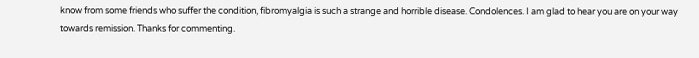know from some friends who suffer the condition, fibromyalgia is such a strange and horrible disease. Condolences. I am glad to hear you are on your way towards remission. Thanks for commenting.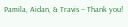Pamila, Aidan, & Travis -- Thank you!